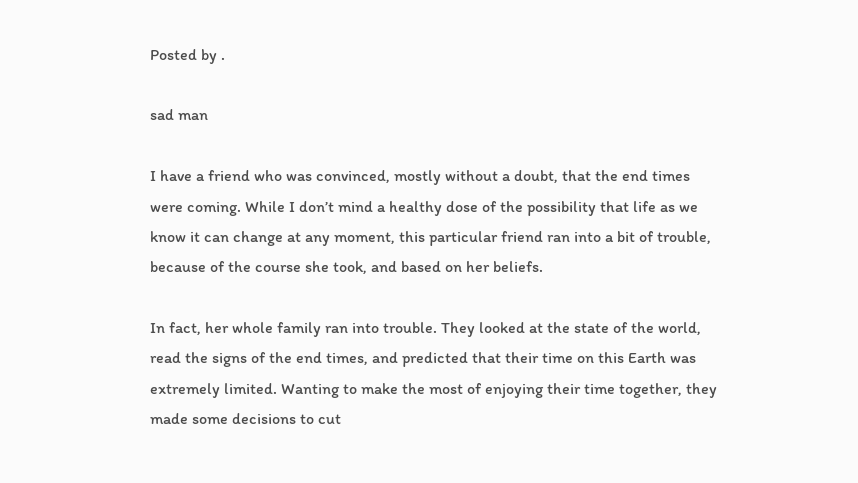Posted by .

sad man

I have a friend who was convinced, mostly without a doubt, that the end times were coming. While I don’t mind a healthy dose of the possibility that life as we know it can change at any moment, this particular friend ran into a bit of trouble, because of the course she took, and based on her beliefs.

In fact, her whole family ran into trouble. They looked at the state of the world, read the signs of the end times, and predicted that their time on this Earth was extremely limited. Wanting to make the most of enjoying their time together, they made some decisions to cut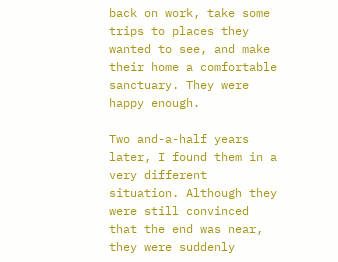back on work, take some trips to places they wanted to see, and make their home a comfortable sanctuary. They were happy enough.

Two and-a-half years later, I found them in a very different situation. Although they were still convinced that the end was near, they were suddenly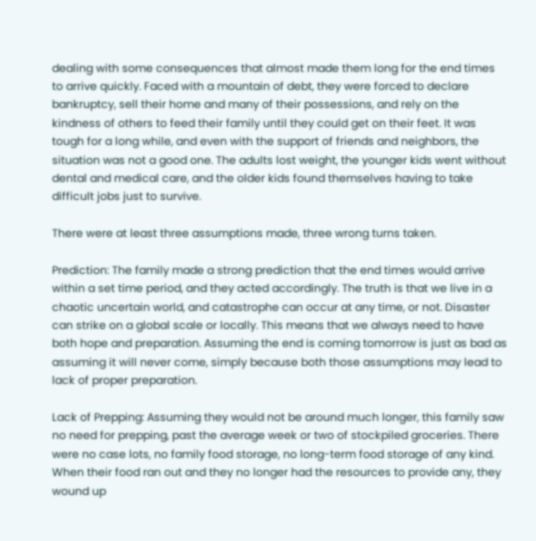dealing with some consequences that almost made them long for the end times to arrive quickly. Faced with a mountain of debt, they were forced to declare bankruptcy, sell their home and many of their possessions, and rely on the kindness of others to feed their family until they could get on their feet. It was tough for a long while, and even with the support of friends and neighbors, the situation was not a good one. The adults lost weight, the younger kids went without dental and medical care, and the older kids found themselves having to take difficult jobs just to survive.

There were at least three assumptions made, three wrong turns taken.

Prediction: The family made a strong prediction that the end times would arrive within a set time period, and they acted accordingly. The truth is that we live in a chaotic uncertain world, and catastrophe can occur at any time, or not. Disaster can strike on a global scale or locally. This means that we always need to have both hope and preparation. Assuming the end is coming tomorrow is just as bad as assuming it will never come, simply because both those assumptions may lead to lack of proper preparation.

Lack of Prepping: Assuming they would not be around much longer, this family saw no need for prepping, past the average week or two of stockpiled groceries. There were no case lots, no family food storage, no long-term food storage of any kind. When their food ran out and they no longer had the resources to provide any, they wound up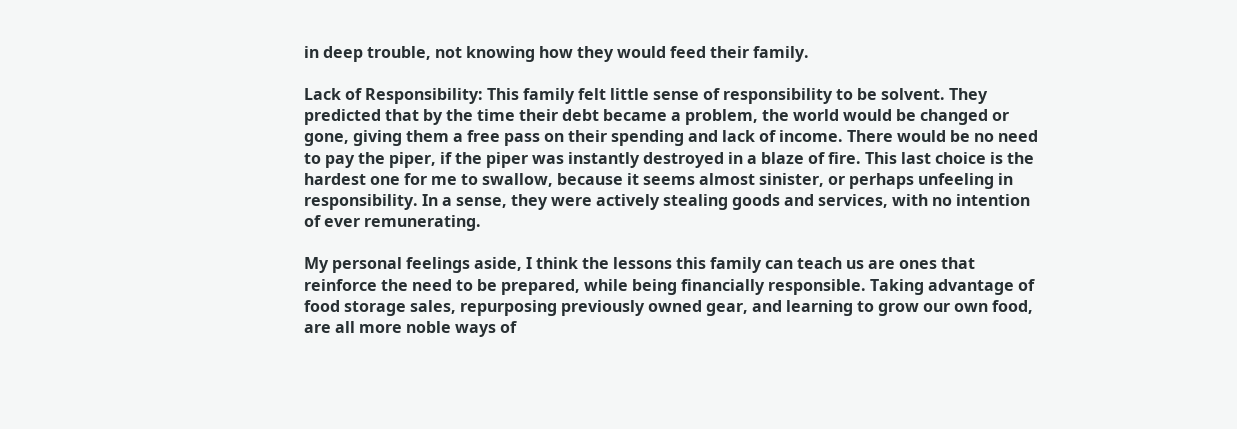in deep trouble, not knowing how they would feed their family.

Lack of Responsibility: This family felt little sense of responsibility to be solvent. They predicted that by the time their debt became a problem, the world would be changed or gone, giving them a free pass on their spending and lack of income. There would be no need to pay the piper, if the piper was instantly destroyed in a blaze of fire. This last choice is the hardest one for me to swallow, because it seems almost sinister, or perhaps unfeeling in responsibility. In a sense, they were actively stealing goods and services, with no intention of ever remunerating.

My personal feelings aside, I think the lessons this family can teach us are ones that reinforce the need to be prepared, while being financially responsible. Taking advantage of food storage sales, repurposing previously owned gear, and learning to grow our own food, are all more noble ways of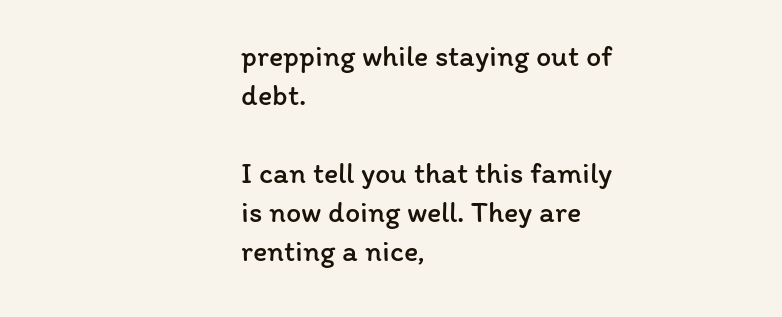prepping while staying out of debt.

I can tell you that this family is now doing well. They are renting a nice,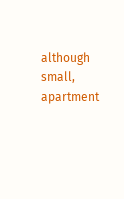although small, apartment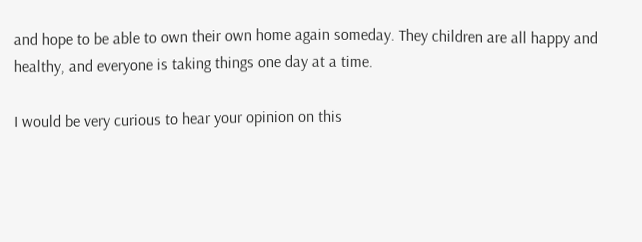and hope to be able to own their own home again someday. They children are all happy and healthy, and everyone is taking things one day at a time.

I would be very curious to hear your opinion on this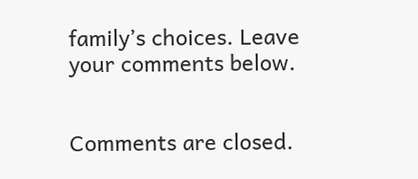family’s choices. Leave your comments below.


Comments are closed.